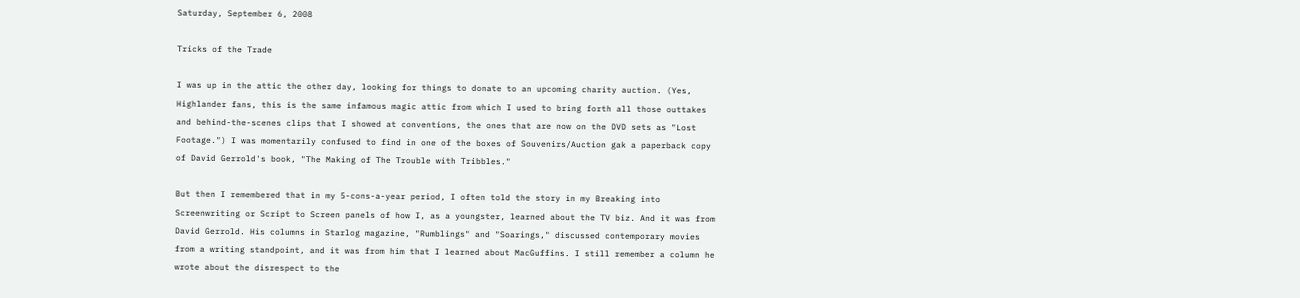Saturday, September 6, 2008

Tricks of the Trade

I was up in the attic the other day, looking for things to donate to an upcoming charity auction. (Yes, Highlander fans, this is the same infamous magic attic from which I used to bring forth all those outtakes and behind-the-scenes clips that I showed at conventions, the ones that are now on the DVD sets as "Lost Footage.") I was momentarily confused to find in one of the boxes of Souvenirs/Auction gak a paperback copy of David Gerrold's book, "The Making of The Trouble with Tribbles."

But then I remembered that in my 5-cons-a-year period, I often told the story in my Breaking into Screenwriting or Script to Screen panels of how I, as a youngster, learned about the TV biz. And it was from David Gerrold. His columns in Starlog magazine, "Rumblings" and "Soarings," discussed contemporary movies from a writing standpoint, and it was from him that I learned about MacGuffins. I still remember a column he wrote about the disrespect to the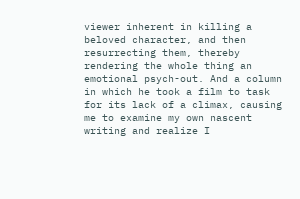viewer inherent in killing a beloved character, and then resurrecting them, thereby rendering the whole thing an emotional psych-out. And a column in which he took a film to task for its lack of a climax, causing me to examine my own nascent writing and realize I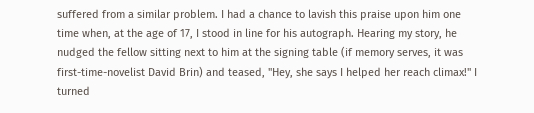suffered from a similar problem. I had a chance to lavish this praise upon him one time when, at the age of 17, I stood in line for his autograph. Hearing my story, he nudged the fellow sitting next to him at the signing table (if memory serves, it was first-time-novelist David Brin) and teased, "Hey, she says I helped her reach climax!" I turned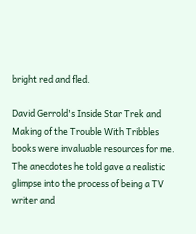bright red and fled.

David Gerrold's Inside Star Trek and Making of the Trouble With Tribbles books were invaluable resources for me. The anecdotes he told gave a realistic glimpse into the process of being a TV writer and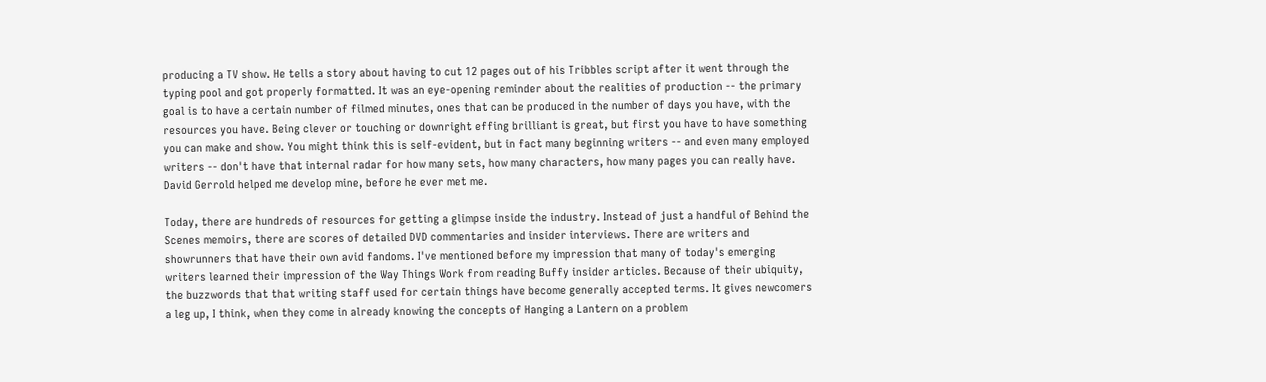producing a TV show. He tells a story about having to cut 12 pages out of his Tribbles script after it went through the typing pool and got properly formatted. It was an eye-opening reminder about the realities of production -- the primary goal is to have a certain number of filmed minutes, ones that can be produced in the number of days you have, with the resources you have. Being clever or touching or downright effing brilliant is great, but first you have to have something you can make and show. You might think this is self-evident, but in fact many beginning writers -- and even many employed writers -- don't have that internal radar for how many sets, how many characters, how many pages you can really have. David Gerrold helped me develop mine, before he ever met me.

Today, there are hundreds of resources for getting a glimpse inside the industry. Instead of just a handful of Behind the Scenes memoirs, there are scores of detailed DVD commentaries and insider interviews. There are writers and showrunners that have their own avid fandoms. I've mentioned before my impression that many of today's emerging writers learned their impression of the Way Things Work from reading Buffy insider articles. Because of their ubiquity, the buzzwords that that writing staff used for certain things have become generally accepted terms. It gives newcomers a leg up, I think, when they come in already knowing the concepts of Hanging a Lantern on a problem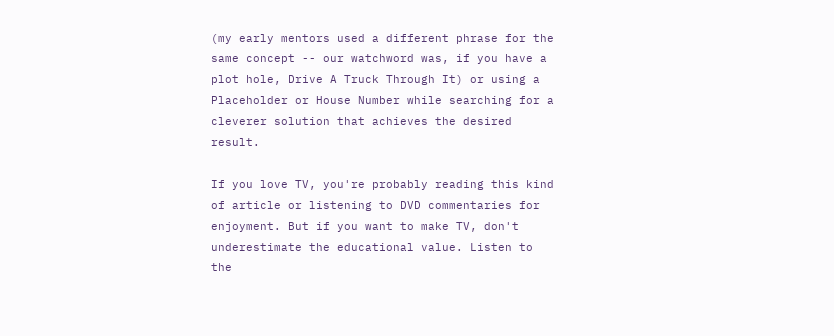(my early mentors used a different phrase for the same concept -- our watchword was, if you have a plot hole, Drive A Truck Through It) or using a Placeholder or House Number while searching for a cleverer solution that achieves the desired result.

If you love TV, you're probably reading this kind of article or listening to DVD commentaries for enjoyment. But if you want to make TV, don't underestimate the educational value. Listen to the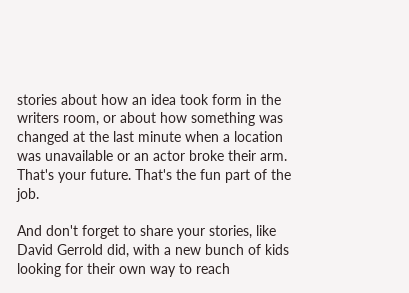stories about how an idea took form in the writers room, or about how something was changed at the last minute when a location was unavailable or an actor broke their arm. That's your future. That's the fun part of the job.

And don't forget to share your stories, like David Gerrold did, with a new bunch of kids looking for their own way to reach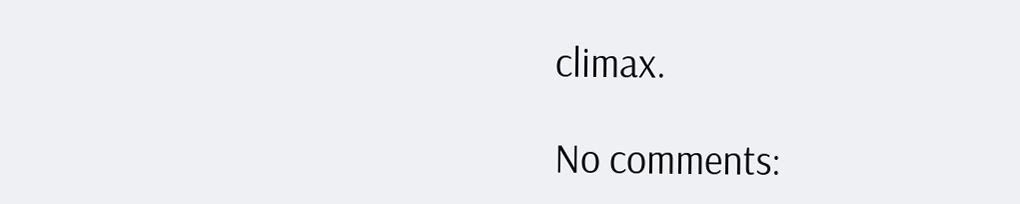climax.

No comments: